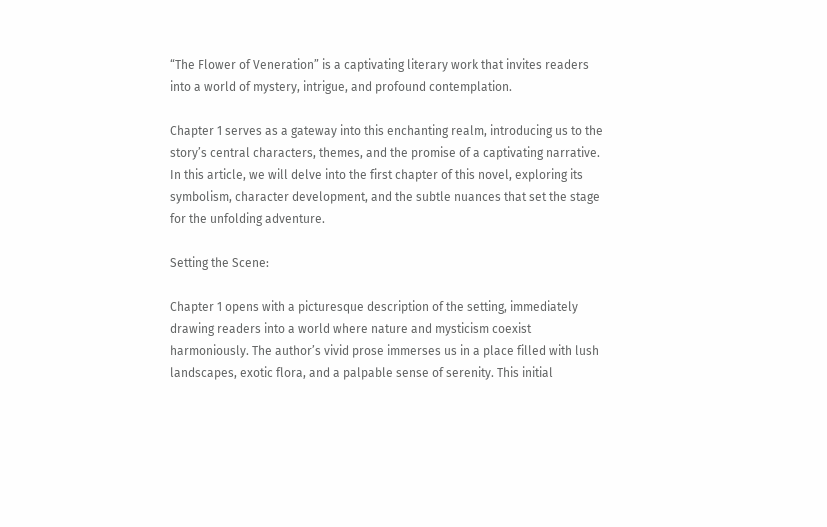“The Flower of Veneration” is a captivating literary work that invites readers into a world of mystery, intrigue, and profound contemplation.

Chapter 1 serves as a gateway into this enchanting realm, introducing us to the story’s central characters, themes, and the promise of a captivating narrative. In this article, we will delve into the first chapter of this novel, exploring its symbolism, character development, and the subtle nuances that set the stage for the unfolding adventure.

Setting the Scene:

Chapter 1 opens with a picturesque description of the setting, immediately drawing readers into a world where nature and mysticism coexist harmoniously. The author’s vivid prose immerses us in a place filled with lush landscapes, exotic flora, and a palpable sense of serenity. This initial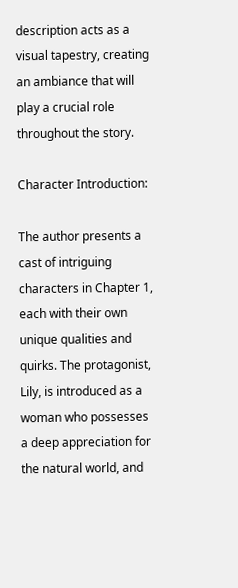description acts as a visual tapestry, creating an ambiance that will play a crucial role throughout the story.

Character Introduction:

The author presents a cast of intriguing characters in Chapter 1, each with their own unique qualities and quirks. The protagonist, Lily, is introduced as a woman who possesses a deep appreciation for the natural world, and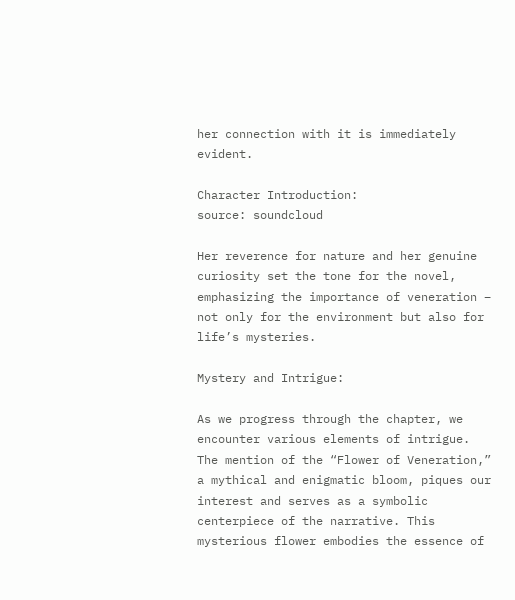her connection with it is immediately evident.

Character Introduction:
source: soundcloud

Her reverence for nature and her genuine curiosity set the tone for the novel, emphasizing the importance of veneration – not only for the environment but also for life’s mysteries.

Mystery and Intrigue:

As we progress through the chapter, we encounter various elements of intrigue. The mention of the “Flower of Veneration,” a mythical and enigmatic bloom, piques our interest and serves as a symbolic centerpiece of the narrative. This mysterious flower embodies the essence of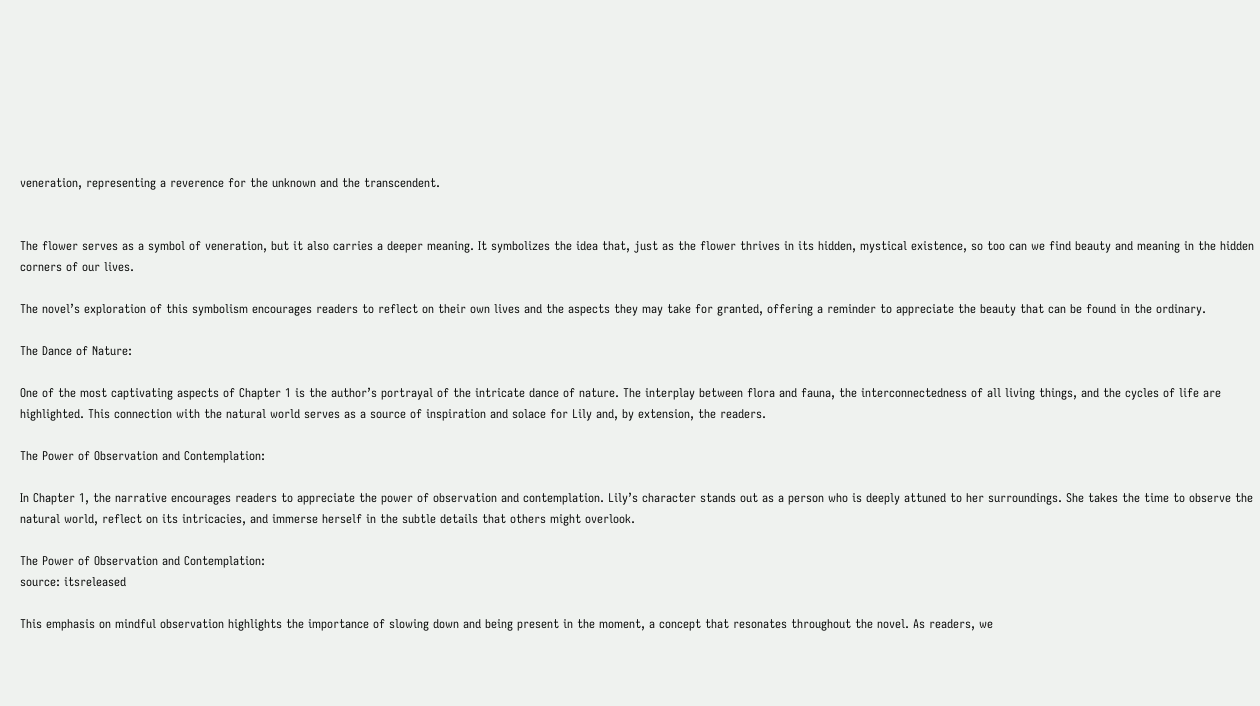veneration, representing a reverence for the unknown and the transcendent.


The flower serves as a symbol of veneration, but it also carries a deeper meaning. It symbolizes the idea that, just as the flower thrives in its hidden, mystical existence, so too can we find beauty and meaning in the hidden corners of our lives.

The novel’s exploration of this symbolism encourages readers to reflect on their own lives and the aspects they may take for granted, offering a reminder to appreciate the beauty that can be found in the ordinary.

The Dance of Nature:

One of the most captivating aspects of Chapter 1 is the author’s portrayal of the intricate dance of nature. The interplay between flora and fauna, the interconnectedness of all living things, and the cycles of life are highlighted. This connection with the natural world serves as a source of inspiration and solace for Lily and, by extension, the readers.

The Power of Observation and Contemplation:

In Chapter 1, the narrative encourages readers to appreciate the power of observation and contemplation. Lily’s character stands out as a person who is deeply attuned to her surroundings. She takes the time to observe the natural world, reflect on its intricacies, and immerse herself in the subtle details that others might overlook.

The Power of Observation and Contemplation:
source: itsreleased

This emphasis on mindful observation highlights the importance of slowing down and being present in the moment, a concept that resonates throughout the novel. As readers, we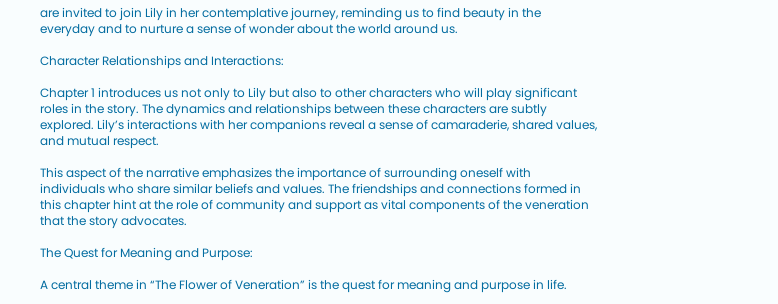are invited to join Lily in her contemplative journey, reminding us to find beauty in the everyday and to nurture a sense of wonder about the world around us.

Character Relationships and Interactions:

Chapter 1 introduces us not only to Lily but also to other characters who will play significant roles in the story. The dynamics and relationships between these characters are subtly explored. Lily’s interactions with her companions reveal a sense of camaraderie, shared values, and mutual respect.

This aspect of the narrative emphasizes the importance of surrounding oneself with individuals who share similar beliefs and values. The friendships and connections formed in this chapter hint at the role of community and support as vital components of the veneration that the story advocates.

The Quest for Meaning and Purpose:

A central theme in “The Flower of Veneration” is the quest for meaning and purpose in life.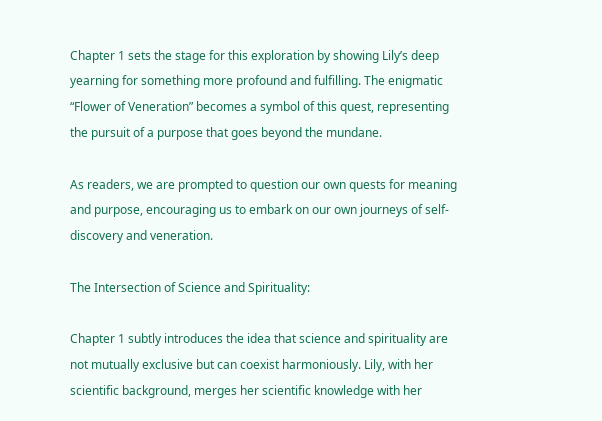Chapter 1 sets the stage for this exploration by showing Lily’s deep yearning for something more profound and fulfilling. The enigmatic “Flower of Veneration” becomes a symbol of this quest, representing the pursuit of a purpose that goes beyond the mundane.

As readers, we are prompted to question our own quests for meaning and purpose, encouraging us to embark on our own journeys of self-discovery and veneration.

The Intersection of Science and Spirituality:

Chapter 1 subtly introduces the idea that science and spirituality are not mutually exclusive but can coexist harmoniously. Lily, with her scientific background, merges her scientific knowledge with her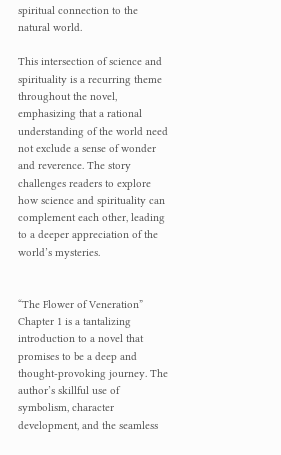spiritual connection to the natural world.

This intersection of science and spirituality is a recurring theme throughout the novel, emphasizing that a rational understanding of the world need not exclude a sense of wonder and reverence. The story challenges readers to explore how science and spirituality can complement each other, leading to a deeper appreciation of the world’s mysteries.


“The Flower of Veneration” Chapter 1 is a tantalizing introduction to a novel that promises to be a deep and thought-provoking journey. The author’s skillful use of symbolism, character development, and the seamless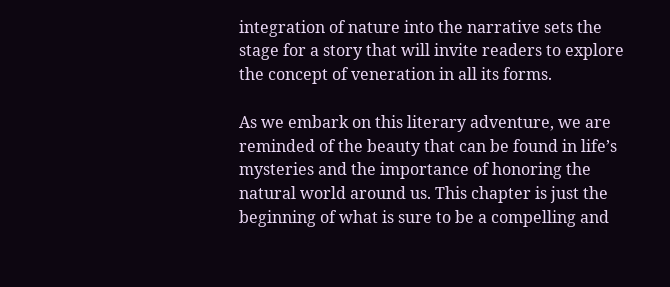integration of nature into the narrative sets the stage for a story that will invite readers to explore the concept of veneration in all its forms.

As we embark on this literary adventure, we are reminded of the beauty that can be found in life’s mysteries and the importance of honoring the natural world around us. This chapter is just the beginning of what is sure to be a compelling and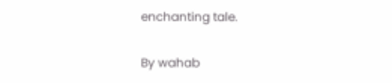enchanting tale.

By wahab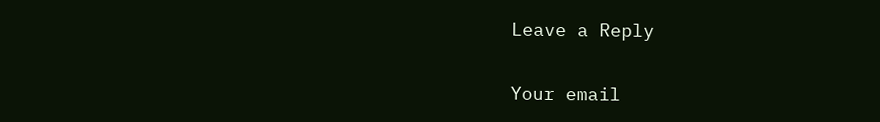Leave a Reply

Your email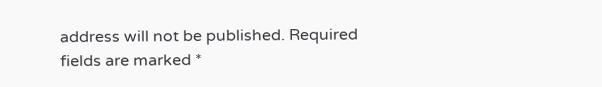address will not be published. Required fields are marked *